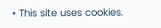• This site uses cookies.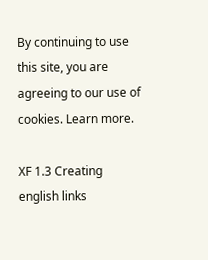By continuing to use this site, you are agreeing to our use of cookies. Learn more.

XF 1.3 Creating english links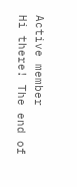Active member
Hi there! The end of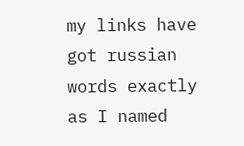my links have got russian words exactly as I named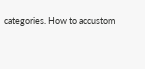categories. How to accustom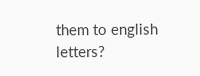them to english letters?